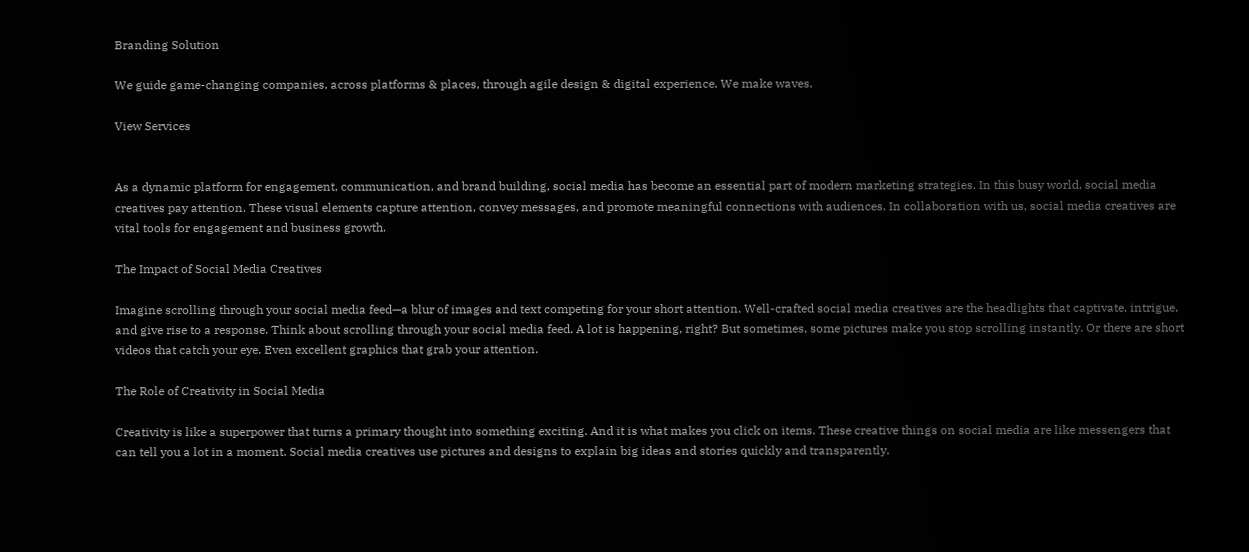Branding Solution

We guide game-changing companies, across platforms & places, through agile design & digital experience. We make waves.

View Services


As a dynamic platform for engagement, communication, and brand building, social media has become an essential part of modern marketing strategies. In this busy world, social media creatives pay attention. These visual elements capture attention, convey messages, and promote meaningful connections with audiences. In collaboration with us, social media creatives are vital tools for engagement and business growth.

The Impact of Social Media Creatives

Imagine scrolling through your social media feed—a blur of images and text competing for your short attention. Well-crafted social media creatives are the headlights that captivate, intrigue, and give rise to a response. Think about scrolling through your social media feed. A lot is happening, right? But sometimes, some pictures make you stop scrolling instantly. Or there are short videos that catch your eye. Even excellent graphics that grab your attention.

The Role of Creativity in Social Media

Creativity is like a superpower that turns a primary thought into something exciting. And it is what makes you click on items. These creative things on social media are like messengers that can tell you a lot in a moment. Social media creatives use pictures and designs to explain big ideas and stories quickly and transparently.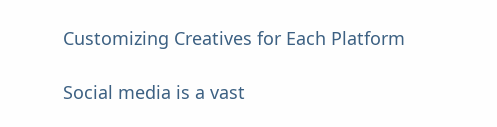Customizing Creatives for Each Platform

Social media is a vast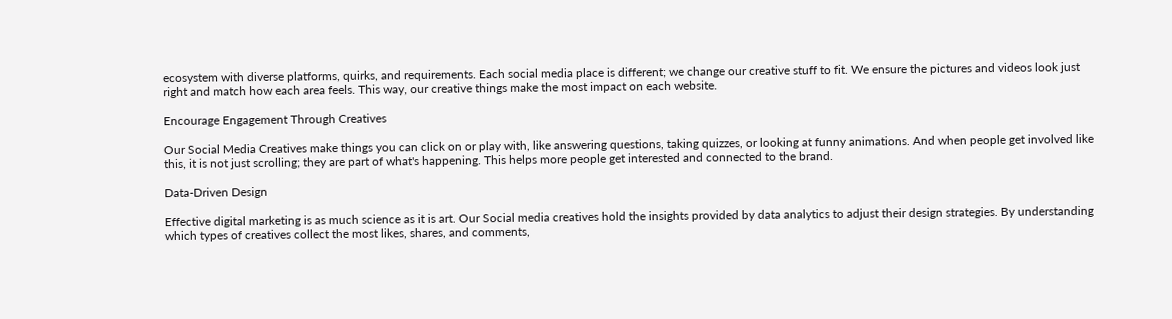ecosystem with diverse platforms, quirks, and requirements. Each social media place is different; we change our creative stuff to fit. We ensure the pictures and videos look just right and match how each area feels. This way, our creative things make the most impact on each website.

Encourage Engagement Through Creatives

Our Social Media Creatives make things you can click on or play with, like answering questions, taking quizzes, or looking at funny animations. And when people get involved like this, it is not just scrolling; they are part of what's happening. This helps more people get interested and connected to the brand.

Data-Driven Design

Effective digital marketing is as much science as it is art. Our Social media creatives hold the insights provided by data analytics to adjust their design strategies. By understanding which types of creatives collect the most likes, shares, and comments,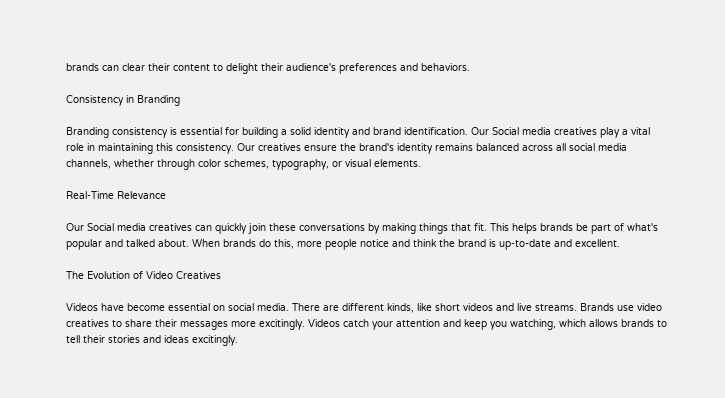brands can clear their content to delight their audience's preferences and behaviors.

Consistency in Branding

Branding consistency is essential for building a solid identity and brand identification. Our Social media creatives play a vital role in maintaining this consistency. Our creatives ensure the brand's identity remains balanced across all social media channels, whether through color schemes, typography, or visual elements.

Real-Time Relevance

Our Social media creatives can quickly join these conversations by making things that fit. This helps brands be part of what's popular and talked about. When brands do this, more people notice and think the brand is up-to-date and excellent.

The Evolution of Video Creatives

Videos have become essential on social media. There are different kinds, like short videos and live streams. Brands use video creatives to share their messages more excitingly. Videos catch your attention and keep you watching, which allows brands to tell their stories and ideas excitingly.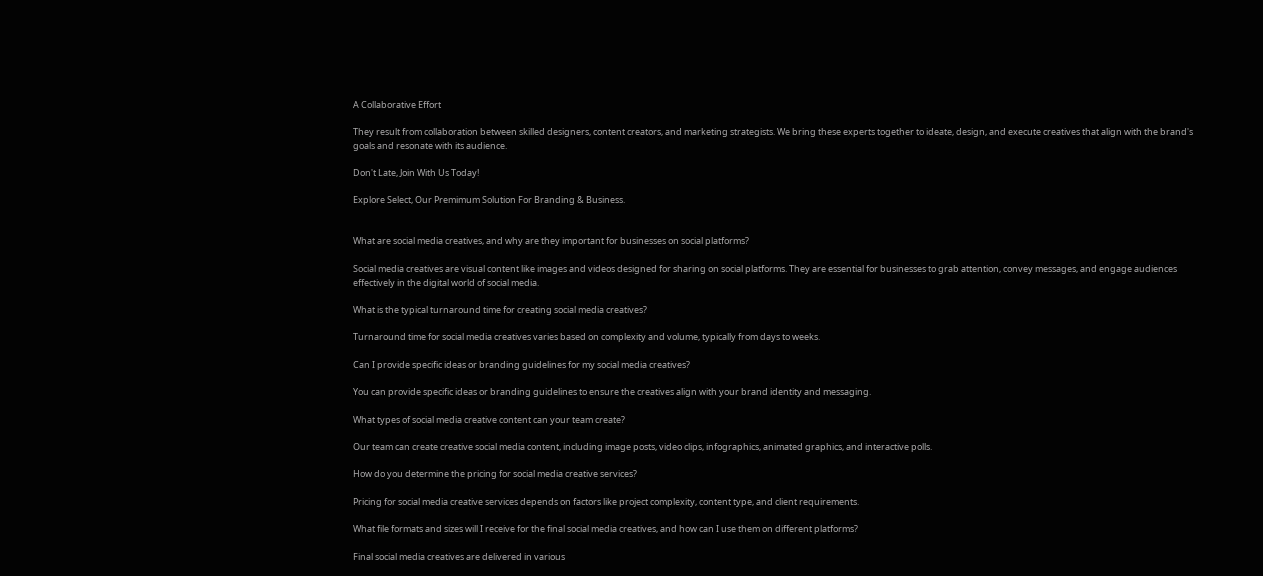A Collaborative Effort

They result from collaboration between skilled designers, content creators, and marketing strategists. We bring these experts together to ideate, design, and execute creatives that align with the brand's goals and resonate with its audience.

Don't Late, Join With Us Today!

Explore Select, Our Premimum Solution For Branding & Business.


What are social media creatives, and why are they important for businesses on social platforms?

Social media creatives are visual content like images and videos designed for sharing on social platforms. They are essential for businesses to grab attention, convey messages, and engage audiences effectively in the digital world of social media.

What is the typical turnaround time for creating social media creatives?

Turnaround time for social media creatives varies based on complexity and volume, typically from days to weeks.

Can I provide specific ideas or branding guidelines for my social media creatives?

You can provide specific ideas or branding guidelines to ensure the creatives align with your brand identity and messaging.

What types of social media creative content can your team create?

Our team can create creative social media content, including image posts, video clips, infographics, animated graphics, and interactive polls.

How do you determine the pricing for social media creative services?

Pricing for social media creative services depends on factors like project complexity, content type, and client requirements.

What file formats and sizes will I receive for the final social media creatives, and how can I use them on different platforms?

Final social media creatives are delivered in various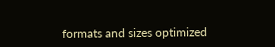formats and sizes optimized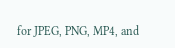for JPEG, PNG, MP4, and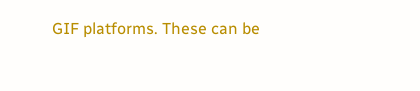GIF platforms. These can be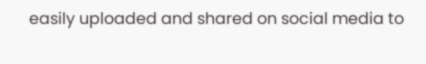easily uploaded and shared on social media to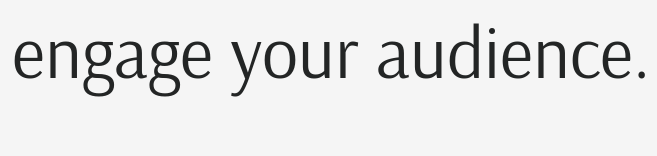engage your audience.